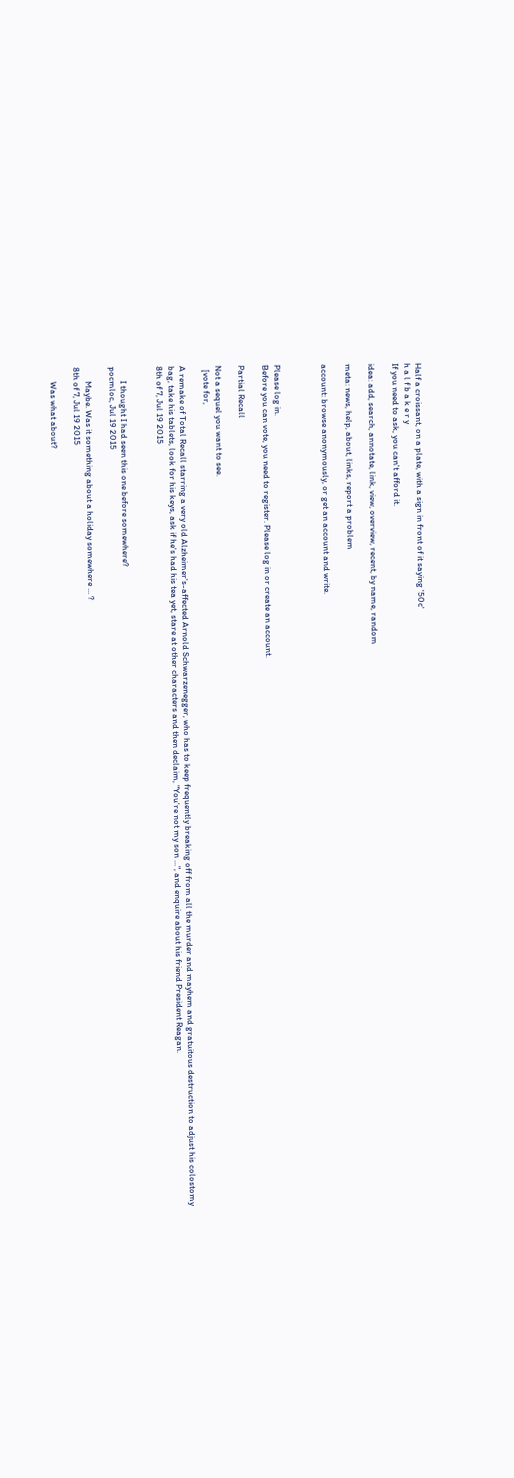Half a croissant, on a plate, with a sign in front of it saying '50c'
h a l f b a k e r y
If you need to ask, you can't afford it.

idea: add, search, annotate, link, view, overview, recent, by name, random

meta: news, help, about, links, report a problem

account: browse anonymously, or get an account and write.



Please log in.
Before you can vote, you need to register. Please log in or create an account.

Partial Recall

Not a sequel you want to see.
  [vote for,

A remake of Total Recall starring a very old Alzheimer's-affected Arnold Schwarzenegger, who has to keep frequently breaking off from all the murder and mayhem and gratuitous destruction to adjust his colostomy bag, take his tablets, look for his keys, ask if he's had his tea yet, stare at other characters and then declaim, "You're not my son ...", and enquire about his friend President Reagan.
8th of 7, Jul 19 2015


       I thought I had seen this one before somewhere?
pocmloc, Jul 19 2015

       Maybe. Was it something about a holiday somewhere ... ?
8th of 7, Jul 19 2015

       Was what about?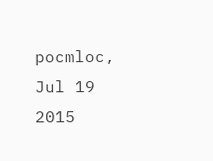pocmloc, Jul 19 2015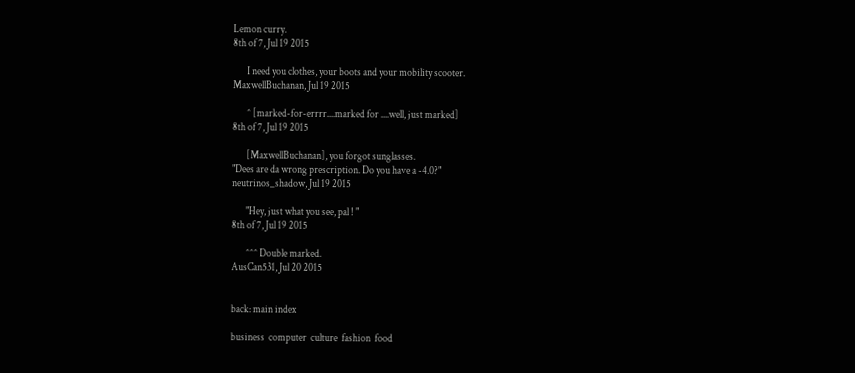Lemon curry.
8th of 7, Jul 19 2015

       I need you clothes, your boots and your mobility scooter.
MaxwellBuchanan, Jul 19 2015

       ^ [marked-for-errrr....marked for ....well, just marked]
8th of 7, Jul 19 2015

       [MaxwellBuchanan], you forgot sunglasses.
"Dees are da wrong prescription. Do you have a -4.0?"
neutrinos_shadow, Jul 19 2015

       "Hey, just what you see, pal ! "
8th of 7, Jul 19 2015

       ^^^ Double marked.
AusCan531, Jul 20 2015


back: main index

business  computer  culture  fashion  food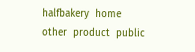halfbakery  home  other  product  public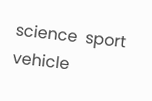science  sport  vehicle